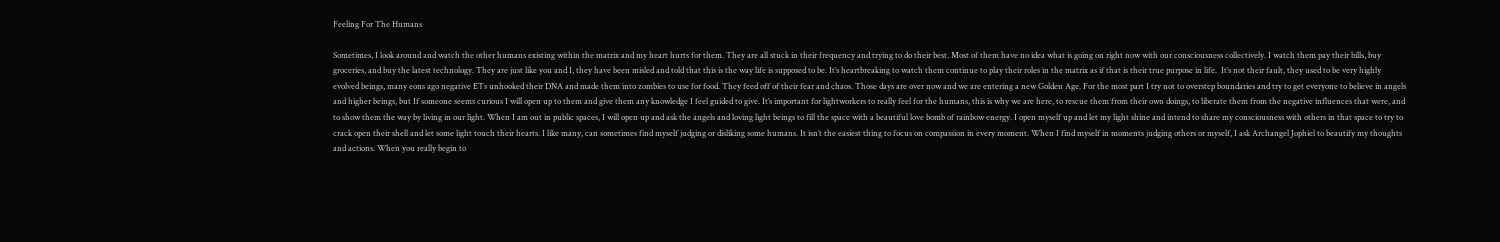Feeling For The Humans

Sometimes, I look around and watch the other humans existing within the matrix and my heart hurts for them. They are all stuck in their frequency and trying to do their best. Most of them have no idea what is going on right now with our consciousness collectively. I watch them pay their bills, buy groceries, and buy the latest technology. They are just like you and I, they have been misled and told that this is the way life is supposed to be. It’s heartbreaking to watch them continue to play their roles in the matrix as if that is their true purpose in life.  It’s not their fault, they used to be very highly evolved beings, many eons ago negative ETs unhooked their DNA and made them into zombies to use for food. They feed off of their fear and chaos. Those days are over now and we are entering a new Golden Age. For the most part I try not to overstep boundaries and try to get everyone to believe in angels and higher beings, but If someone seems curious I will open up to them and give them any knowledge I feel guided to give. It’s important for lightworkers to really feel for the humans, this is why we are here, to rescue them from their own doings, to liberate them from the negative influences that were, and to show them the way by living in our light. When I am out in public spaces, I will open up and ask the angels and loving light beings to fill the space with a beautiful love bomb of rainbow energy. I open myself up and let my light shine and intend to share my consciousness with others in that space to try to crack open their shell and let some light touch their hearts. I like many, can sometimes find myself judging or disliking some humans. It isn’t the easiest thing to focus on compassion in every moment. When I find myself in moments judging others or myself, I ask Archangel Jophiel to beautify my thoughts and actions. When you really begin to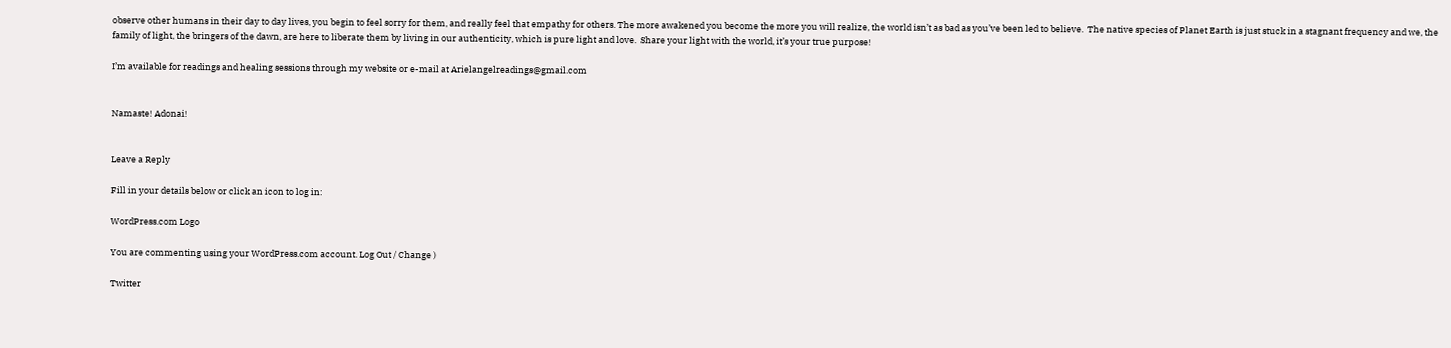observe other humans in their day to day lives, you begin to feel sorry for them, and really feel that empathy for others. The more awakened you become the more you will realize, the world isn’t as bad as you’ve been led to believe.  The native species of Planet Earth is just stuck in a stagnant frequency and we, the family of light, the bringers of the dawn, are here to liberate them by living in our authenticity, which is pure light and love.  Share your light with the world, it’s your true purpose!

I’m available for readings and healing sessions through my website or e-mail at Arielangelreadings@gmail.com


Namaste! Adonai!


Leave a Reply

Fill in your details below or click an icon to log in:

WordPress.com Logo

You are commenting using your WordPress.com account. Log Out / Change )

Twitter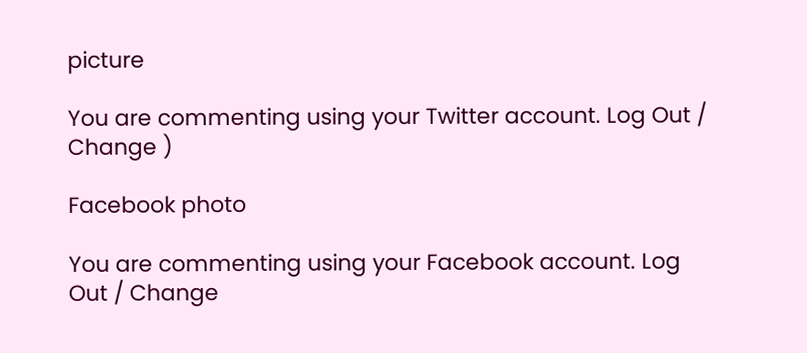picture

You are commenting using your Twitter account. Log Out / Change )

Facebook photo

You are commenting using your Facebook account. Log Out / Change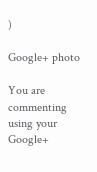)

Google+ photo

You are commenting using your Google+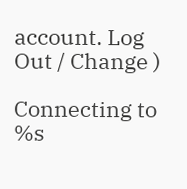account. Log Out / Change )

Connecting to %s